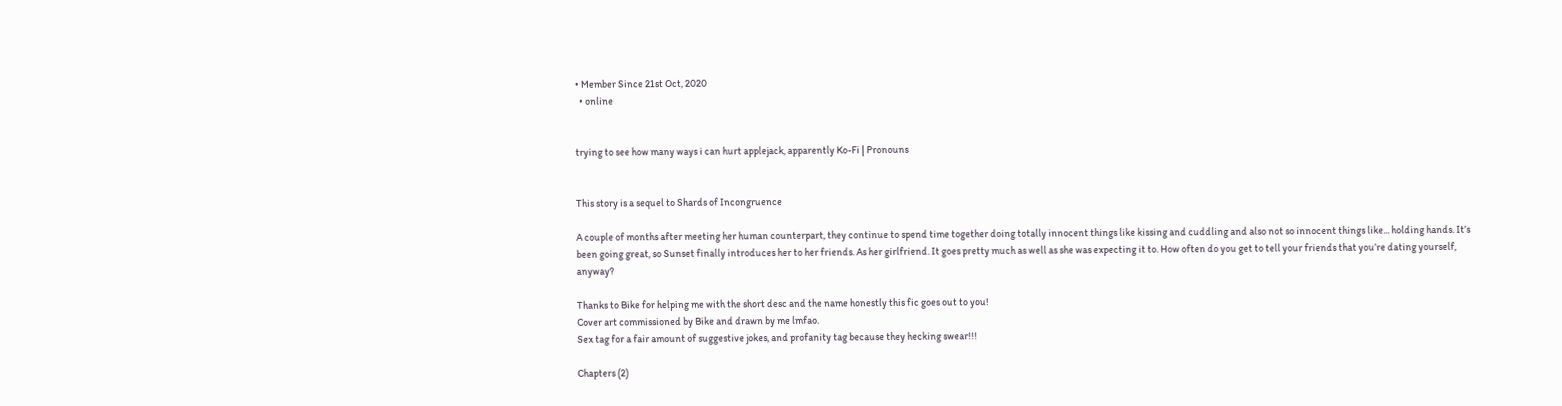• Member Since 21st Oct, 2020
  • online


trying to see how many ways i can hurt applejack, apparently Ko-Fi | Pronouns


This story is a sequel to Shards of Incongruence

A couple of months after meeting her human counterpart, they continue to spend time together doing totally innocent things like kissing and cuddling and also not so innocent things like... holding hands. It’s been going great, so Sunset finally introduces her to her friends. As her girlfriend. It goes pretty much as well as she was expecting it to. How often do you get to tell your friends that you’re dating yourself, anyway?

Thanks to Bike for helping me with the short desc and the name honestly this fic goes out to you!
Cover art commissioned by Bike and drawn by me lmfao.
Sex tag for a fair amount of suggestive jokes, and profanity tag because they hecking swear!!!

Chapters (2)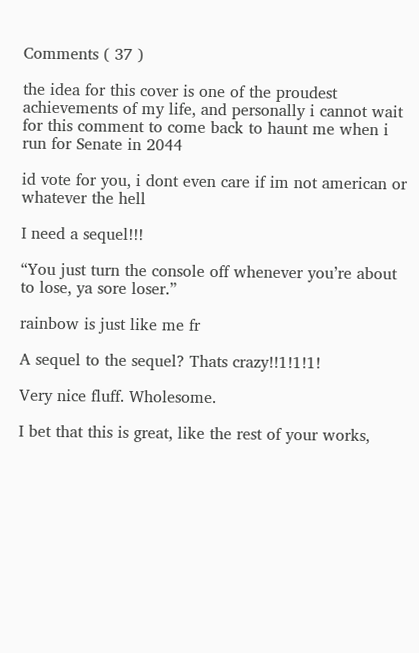Comments ( 37 )

the idea for this cover is one of the proudest achievements of my life, and personally i cannot wait for this comment to come back to haunt me when i run for Senate in 2044

id vote for you, i dont even care if im not american or whatever the hell

I need a sequel!!!

“You just turn the console off whenever you’re about to lose, ya sore loser.”

rainbow is just like me fr

A sequel to the sequel? Thats crazy!!1!1!1!

Very nice fluff. Wholesome.

I bet that this is great, like the rest of your works,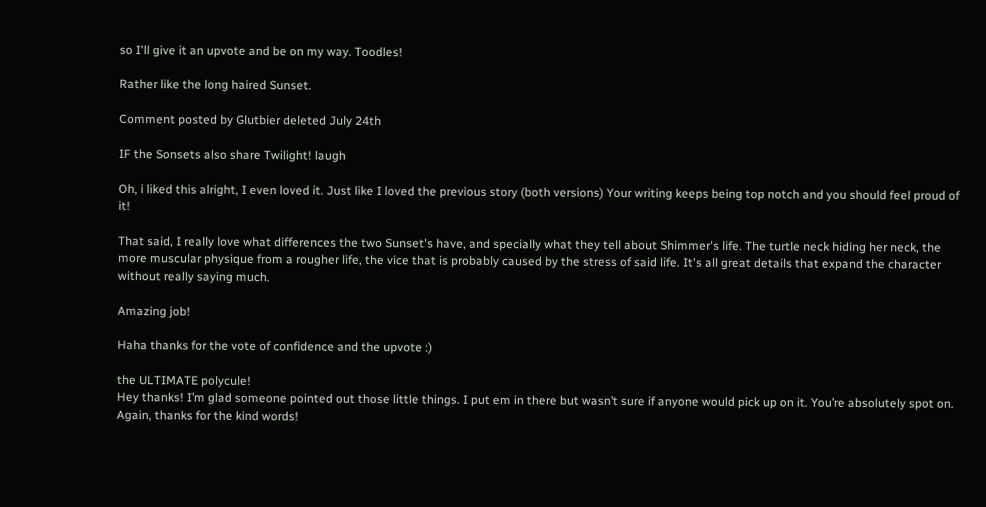so I'll give it an upvote and be on my way. Toodles!

Rather like the long haired Sunset.

Comment posted by Glutbier deleted July 24th

IF the Sonsets also share Twilight! laugh

Oh, i liked this alright, I even loved it. Just like I loved the previous story (both versions) Your writing keeps being top notch and you should feel proud of it!

That said, I really love what differences the two Sunset's have, and specially what they tell about Shimmer's life. The turtle neck hiding her neck, the more muscular physique from a rougher life, the vice that is probably caused by the stress of said life. It's all great details that expand the character without really saying much.

Amazing job!

Haha thanks for the vote of confidence and the upvote :)

the ULTIMATE polycule!
Hey thanks! I’m glad someone pointed out those little things. I put em in there but wasn’t sure if anyone would pick up on it. You’re absolutely spot on. Again, thanks for the kind words!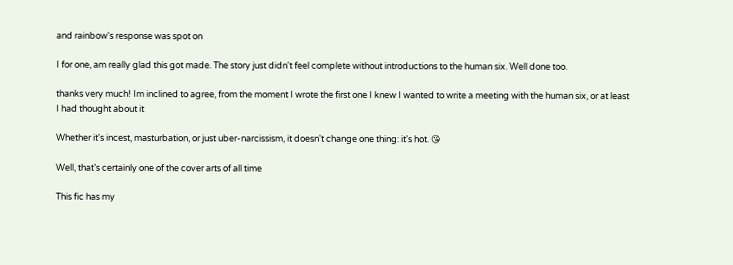and rainbow's response was spot on

I for one, am really glad this got made. The story just didn't feel complete without introductions to the human six. Well done too.

thanks very much! Im inclined to agree, from the moment I wrote the first one I knew I wanted to write a meeting with the human six, or at least I had thought about it

Whether it's incest, masturbation, or just uber-narcissism, it doesn't change one thing: it's hot. 😘

Well, that’s certainly one of the cover arts of all time

This fic has my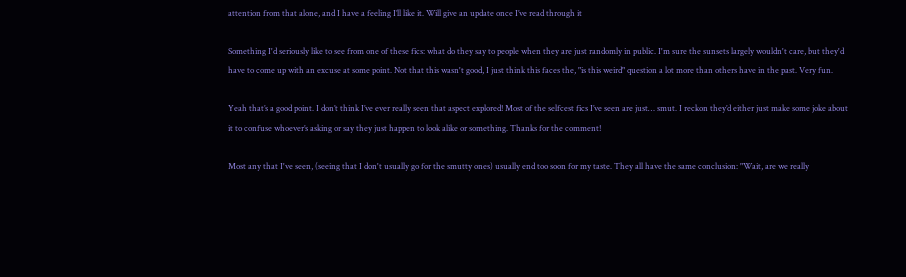attention from that alone, and I have a feeling I’ll like it. Will give an update once I’ve read through it

Something I'd seriously like to see from one of these fics: what do they say to people when they are just randomly in public. I'm sure the sunsets largely wouldn't care, but they'd have to come up with an excuse at some point. Not that this wasn't good, I just think this faces the, "is this weird" question a lot more than others have in the past. Very fun.

Yeah that’s a good point. I don’t think I’ve ever really seen that aspect explored! Most of the selfcest fics I’ve seen are just… smut. I reckon they’d either just make some joke about it to confuse whoever’s asking or say they just happen to look alike or something. Thanks for the comment!

Most any that I've seen, (seeing that I don't usually go for the smutty ones) usually end too soon for my taste. They all have the same conclusion: "Wait, are we really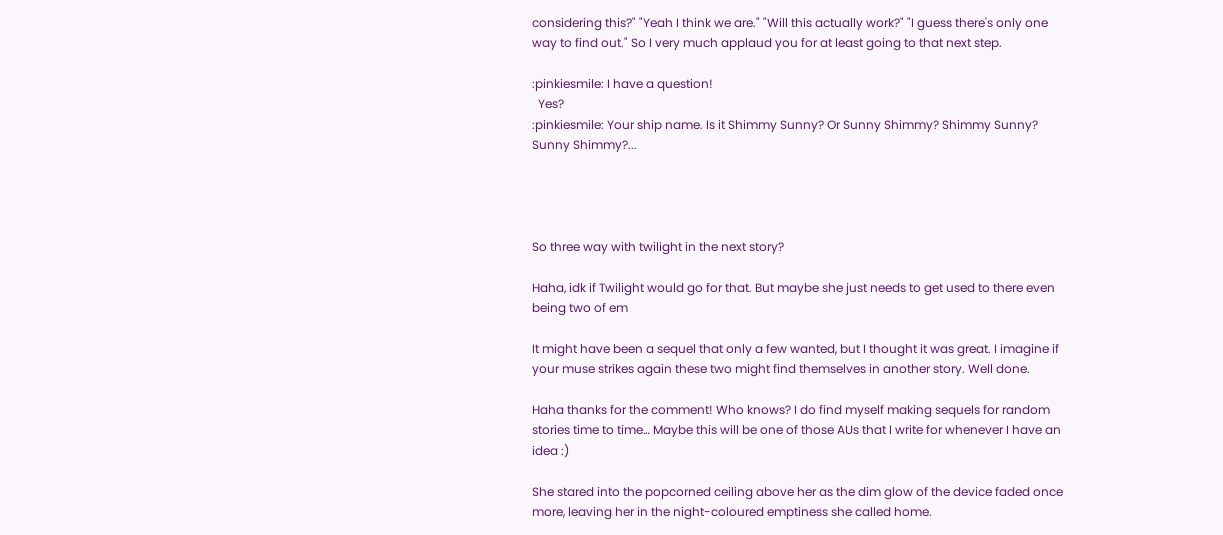considering this?" "Yeah I think we are." "Will this actually work?" "I guess there's only one way to find out." So I very much applaud you for at least going to that next step.

:pinkiesmile: I have a question!
  Yes?
:pinkiesmile: Your ship name. Is it Shimmy Sunny? Or Sunny Shimmy? Shimmy Sunny? Sunny Shimmy?...




So three way with twilight in the next story?

Haha, idk if Twilight would go for that. But maybe she just needs to get used to there even being two of em

It might have been a sequel that only a few wanted, but I thought it was great. I imagine if your muse strikes again these two might find themselves in another story. Well done.

Haha thanks for the comment! Who knows? I do find myself making sequels for random stories time to time… Maybe this will be one of those AUs that I write for whenever I have an idea :)

She stared into the popcorned ceiling above her as the dim glow of the device faded once more, leaving her in the night-coloured emptiness she called home.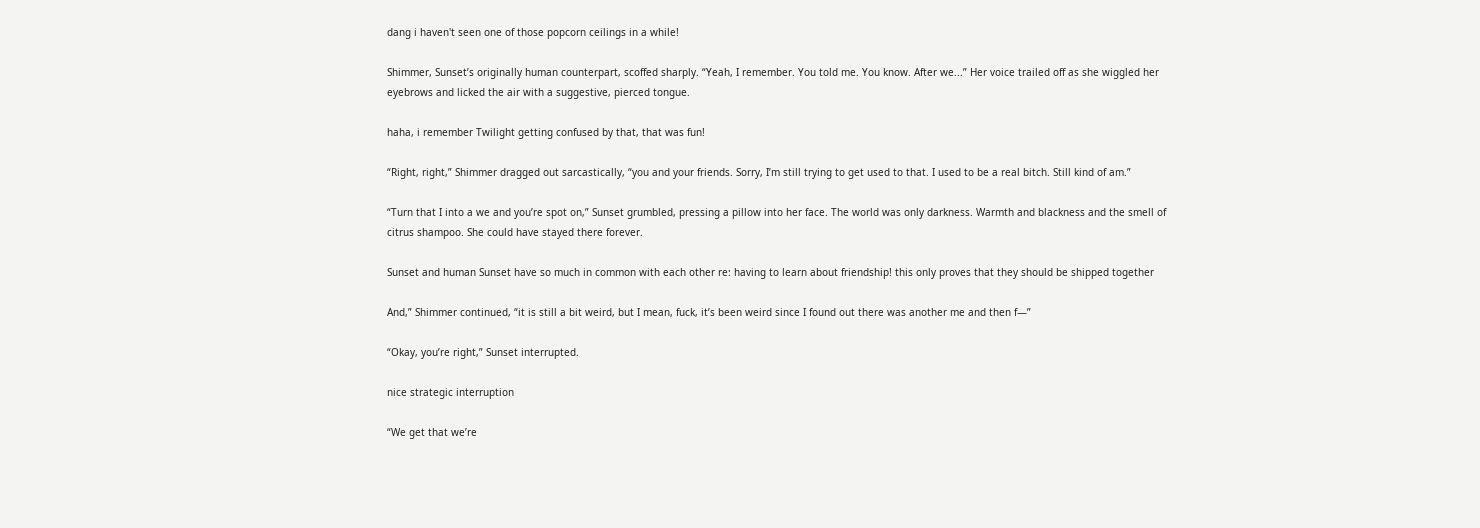dang i haven't seen one of those popcorn ceilings in a while!

Shimmer, Sunset’s originally human counterpart, scoffed sharply. “Yeah, I remember. You told me. You know. After we...” Her voice trailed off as she wiggled her eyebrows and licked the air with a suggestive, pierced tongue.

haha, i remember Twilight getting confused by that, that was fun!

“Right, right,” Shimmer dragged out sarcastically, “you and your friends. Sorry, I’m still trying to get used to that. I used to be a real bitch. Still kind of am.”

“Turn that I into a we and you’re spot on,” Sunset grumbled, pressing a pillow into her face. The world was only darkness. Warmth and blackness and the smell of citrus shampoo. She could have stayed there forever.

Sunset and human Sunset have so much in common with each other re: having to learn about friendship! this only proves that they should be shipped together

And,” Shimmer continued, “it is still a bit weird, but I mean, fuck, it’s been weird since I found out there was another me and then f—”

“Okay, you’re right,” Sunset interrupted.

nice strategic interruption

“We get that we’re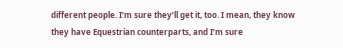different people. I’m sure they’ll get it, too. I mean, they know they have Equestrian counterparts, and I’m sure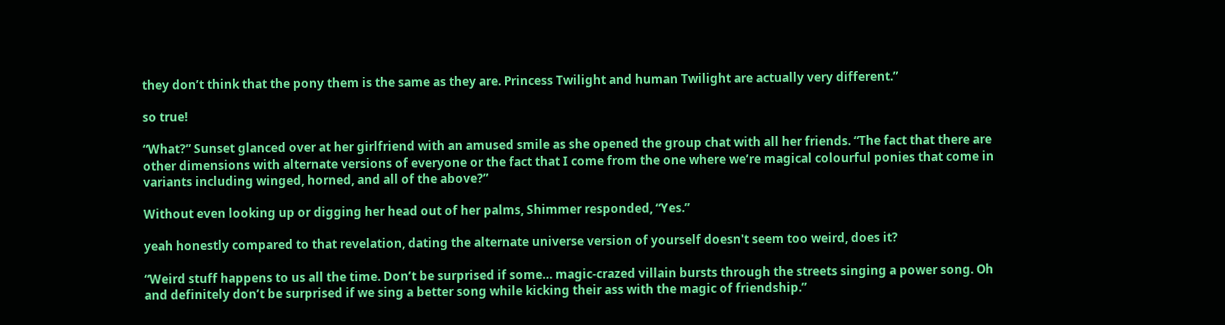they don’t think that the pony them is the same as they are. Princess Twilight and human Twilight are actually very different.”

so true!

“What?” Sunset glanced over at her girlfriend with an amused smile as she opened the group chat with all her friends. “The fact that there are other dimensions with alternate versions of everyone or the fact that I come from the one where we’re magical colourful ponies that come in variants including winged, horned, and all of the above?”

Without even looking up or digging her head out of her palms, Shimmer responded, “Yes.”

yeah honestly compared to that revelation, dating the alternate universe version of yourself doesn't seem too weird, does it?

“Weird stuff happens to us all the time. Don’t be surprised if some… magic-crazed villain bursts through the streets singing a power song. Oh and definitely don’t be surprised if we sing a better song while kicking their ass with the magic of friendship.”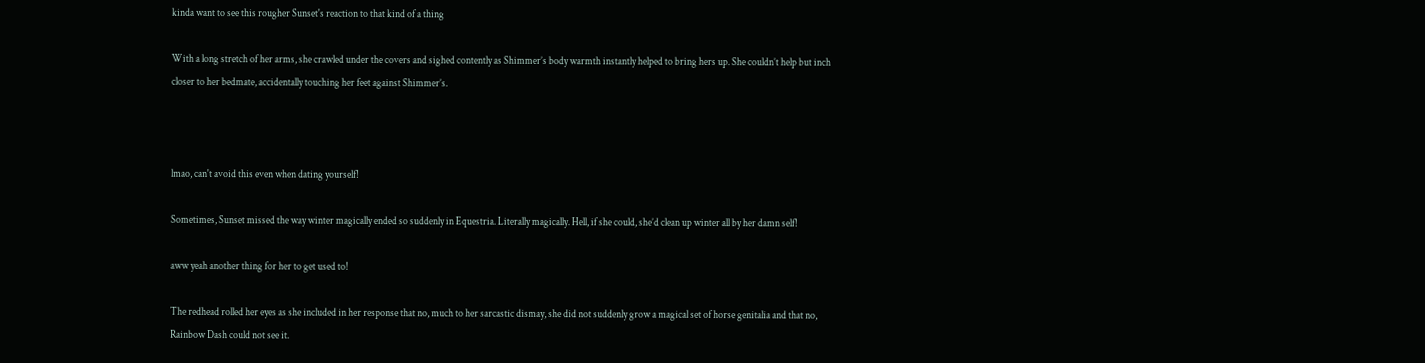kinda want to see this rougher Sunset's reaction to that kind of a thing

With a long stretch of her arms, she crawled under the covers and sighed contently as Shimmer’s body warmth instantly helped to bring hers up. She couldn’t help but inch closer to her bedmate, accidentally touching her feet against Shimmer’s.



lmao, can't avoid this even when dating yourself!

Sometimes, Sunset missed the way winter magically ended so suddenly in Equestria. Literally magically. Hell, if she could, she’d clean up winter all by her damn self!

aww yeah another thing for her to get used to!

The redhead rolled her eyes as she included in her response that no, much to her sarcastic dismay, she did not suddenly grow a magical set of horse genitalia and that no, Rainbow Dash could not see it.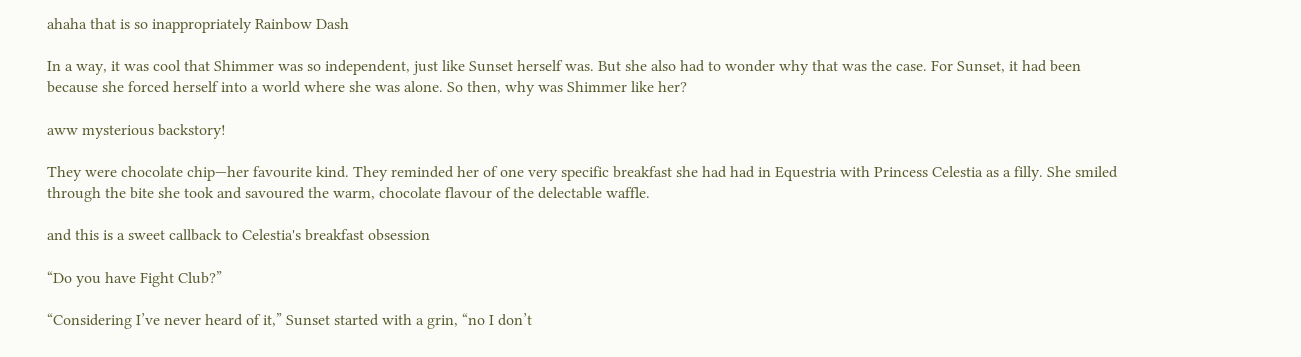ahaha that is so inappropriately Rainbow Dash

In a way, it was cool that Shimmer was so independent, just like Sunset herself was. But she also had to wonder why that was the case. For Sunset, it had been because she forced herself into a world where she was alone. So then, why was Shimmer like her?

aww mysterious backstory!

They were chocolate chip—her favourite kind. They reminded her of one very specific breakfast she had had in Equestria with Princess Celestia as a filly. She smiled through the bite she took and savoured the warm, chocolate flavour of the delectable waffle.

and this is a sweet callback to Celestia's breakfast obsession

“Do you have Fight Club?”

“Considering I’ve never heard of it,” Sunset started with a grin, “no I don’t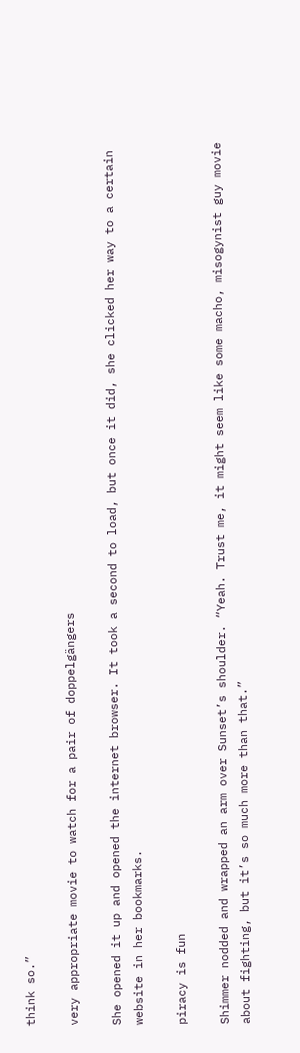think so.”

very appropriate movie to watch for a pair of doppelgängers

She opened it up and opened the internet browser. It took a second to load, but once it did, she clicked her way to a certain website in her bookmarks.

piracy is fun

Shimmer nodded and wrapped an arm over Sunset’s shoulder. “Yeah. Trust me, it might seem like some macho, misogynist guy movie about fighting, but it’s so much more than that.”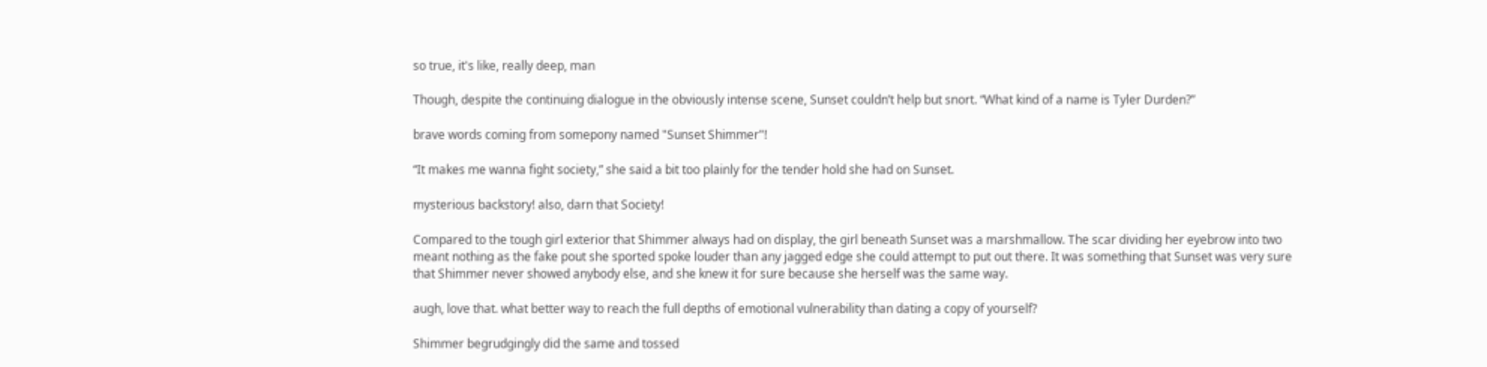so true, it's like, really deep, man

Though, despite the continuing dialogue in the obviously intense scene, Sunset couldn’t help but snort. “What kind of a name is Tyler Durden?”

brave words coming from somepony named "Sunset Shimmer"!

“It makes me wanna fight society,” she said a bit too plainly for the tender hold she had on Sunset.

mysterious backstory! also, darn that Society!

Compared to the tough girl exterior that Shimmer always had on display, the girl beneath Sunset was a marshmallow. The scar dividing her eyebrow into two meant nothing as the fake pout she sported spoke louder than any jagged edge she could attempt to put out there. It was something that Sunset was very sure that Shimmer never showed anybody else, and she knew it for sure because she herself was the same way.

augh, love that. what better way to reach the full depths of emotional vulnerability than dating a copy of yourself?

Shimmer begrudgingly did the same and tossed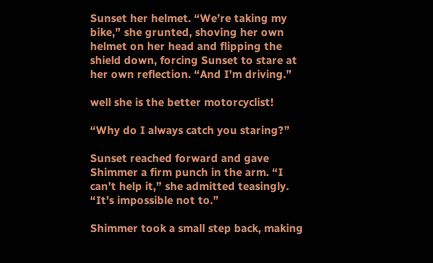Sunset her helmet. “We’re taking my bike,” she grunted, shoving her own helmet on her head and flipping the shield down, forcing Sunset to stare at her own reflection. “And I’m driving.”

well she is the better motorcyclist!

“Why do I always catch you staring?”

Sunset reached forward and gave Shimmer a firm punch in the arm. “I can’t help it,” she admitted teasingly. “It’s impossible not to.”

Shimmer took a small step back, making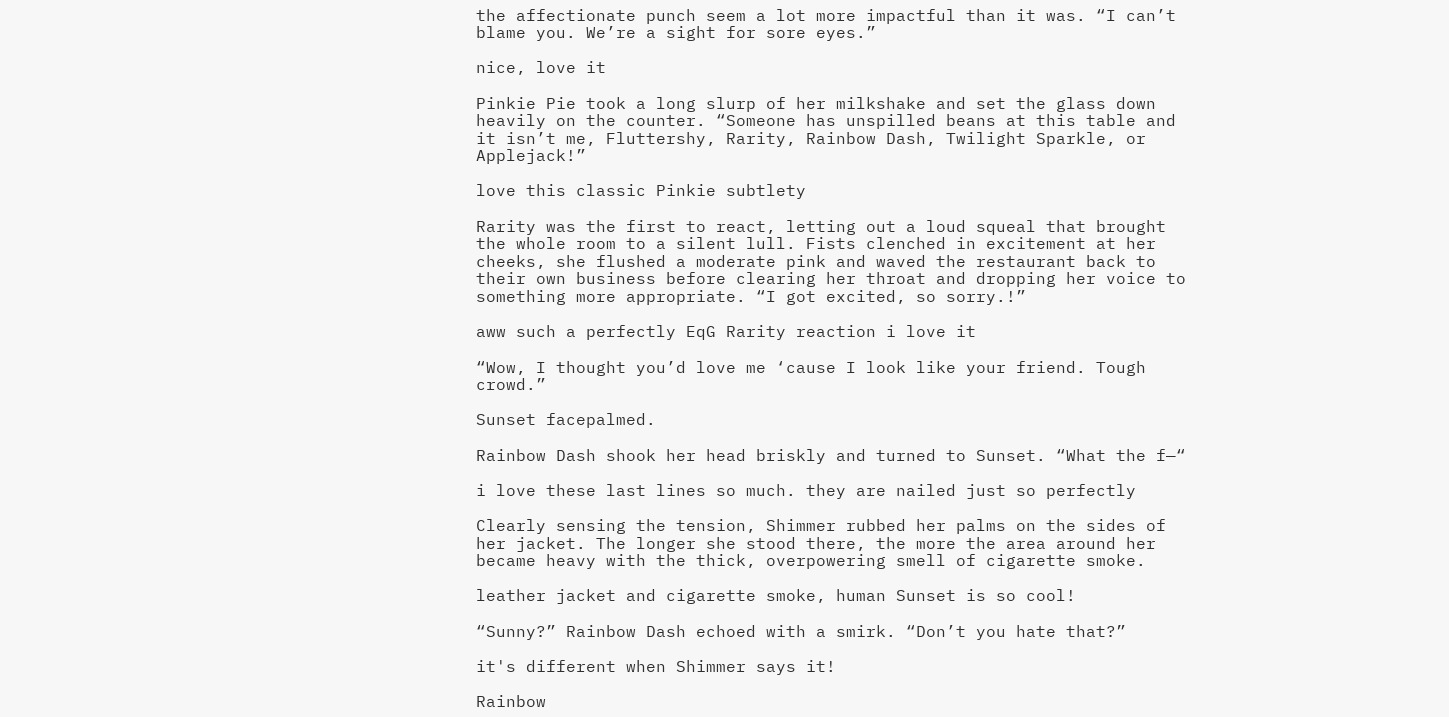the affectionate punch seem a lot more impactful than it was. “I can’t blame you. We’re a sight for sore eyes.”

nice, love it

Pinkie Pie took a long slurp of her milkshake and set the glass down heavily on the counter. “Someone has unspilled beans at this table and it isn’t me, Fluttershy, Rarity, Rainbow Dash, Twilight Sparkle, or Applejack!”

love this classic Pinkie subtlety

Rarity was the first to react, letting out a loud squeal that brought the whole room to a silent lull. Fists clenched in excitement at her cheeks, she flushed a moderate pink and waved the restaurant back to their own business before clearing her throat and dropping her voice to something more appropriate. “I got excited, so sorry.!”

aww such a perfectly EqG Rarity reaction i love it

“Wow, I thought you’d love me ‘cause I look like your friend. Tough crowd.”

Sunset facepalmed.

Rainbow Dash shook her head briskly and turned to Sunset. “What the f—“

i love these last lines so much. they are nailed just so perfectly

Clearly sensing the tension, Shimmer rubbed her palms on the sides of her jacket. The longer she stood there, the more the area around her became heavy with the thick, overpowering smell of cigarette smoke.

leather jacket and cigarette smoke, human Sunset is so cool!

“Sunny?” Rainbow Dash echoed with a smirk. “Don’t you hate that?”

it's different when Shimmer says it!

Rainbow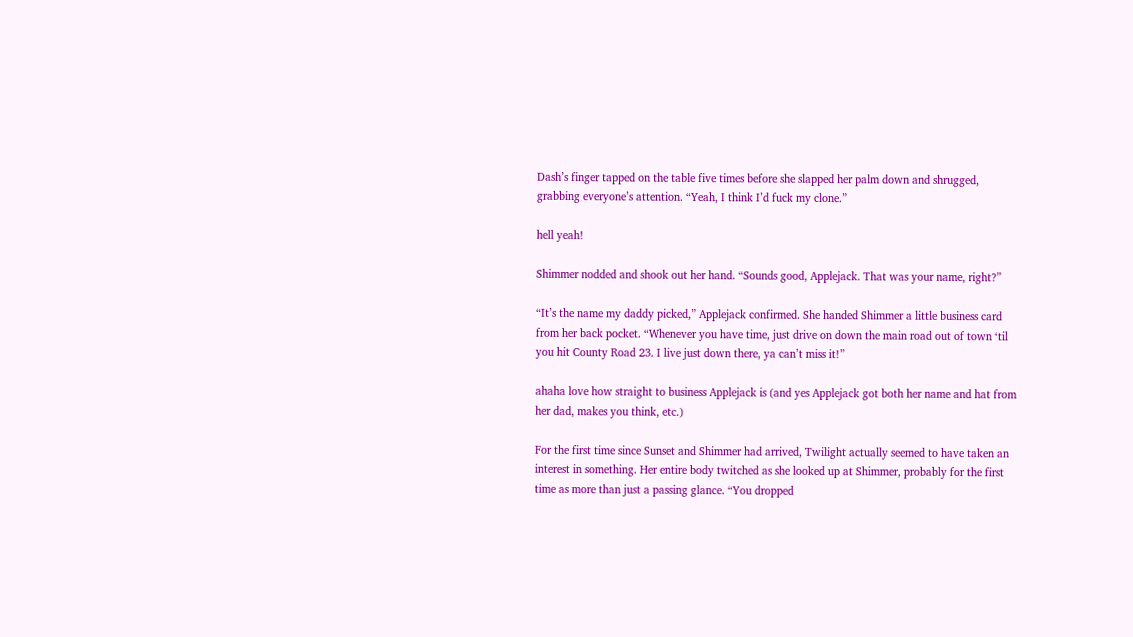Dash’s finger tapped on the table five times before she slapped her palm down and shrugged, grabbing everyone’s attention. “Yeah, I think I’d fuck my clone.”

hell yeah!

Shimmer nodded and shook out her hand. “Sounds good, Applejack. That was your name, right?”

“It’s the name my daddy picked,” Applejack confirmed. She handed Shimmer a little business card from her back pocket. “Whenever you have time, just drive on down the main road out of town ‘til you hit County Road 23. I live just down there, ya can’t miss it!”

ahaha love how straight to business Applejack is (and yes Applejack got both her name and hat from her dad, makes you think, etc.)

For the first time since Sunset and Shimmer had arrived, Twilight actually seemed to have taken an interest in something. Her entire body twitched as she looked up at Shimmer, probably for the first time as more than just a passing glance. “You dropped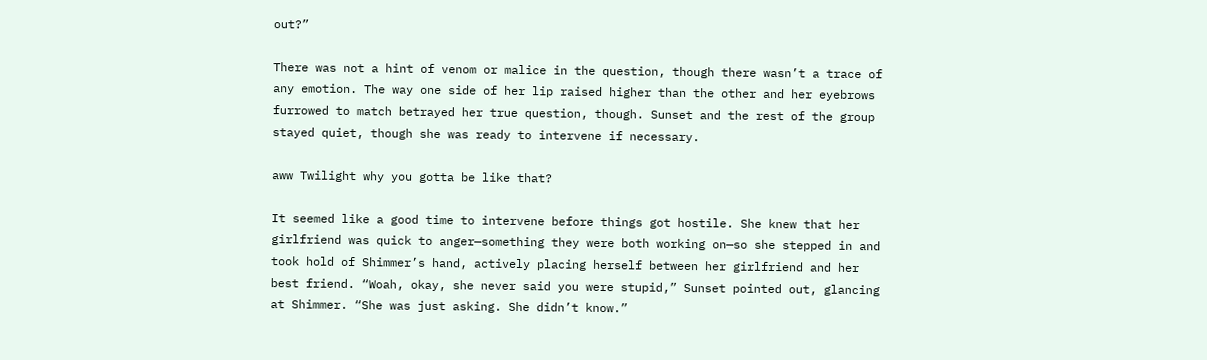out?”

There was not a hint of venom or malice in the question, though there wasn’t a trace of any emotion. The way one side of her lip raised higher than the other and her eyebrows furrowed to match betrayed her true question, though. Sunset and the rest of the group stayed quiet, though she was ready to intervene if necessary.

aww Twilight why you gotta be like that?

It seemed like a good time to intervene before things got hostile. She knew that her girlfriend was quick to anger—something they were both working on—so she stepped in and took hold of Shimmer’s hand, actively placing herself between her girlfriend and her best friend. “Woah, okay, she never said you were stupid,” Sunset pointed out, glancing at Shimmer. “She was just asking. She didn’t know.”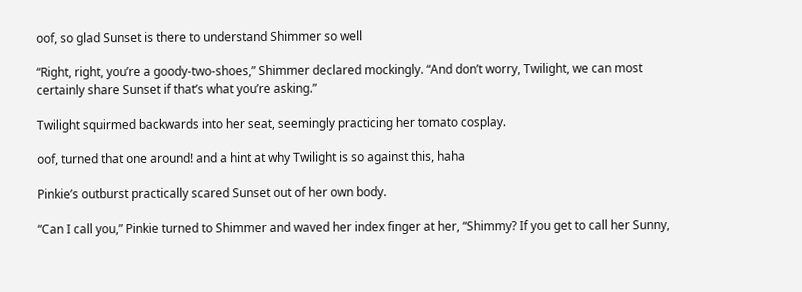oof, so glad Sunset is there to understand Shimmer so well

“Right, right, you’re a goody-two-shoes,” Shimmer declared mockingly. “And don’t worry, Twilight, we can most certainly share Sunset if that’s what you’re asking.”

Twilight squirmed backwards into her seat, seemingly practicing her tomato cosplay.

oof, turned that one around! and a hint at why Twilight is so against this, haha

Pinkie’s outburst practically scared Sunset out of her own body.

“Can I call you,” Pinkie turned to Shimmer and waved her index finger at her, “Shimmy? If you get to call her Sunny,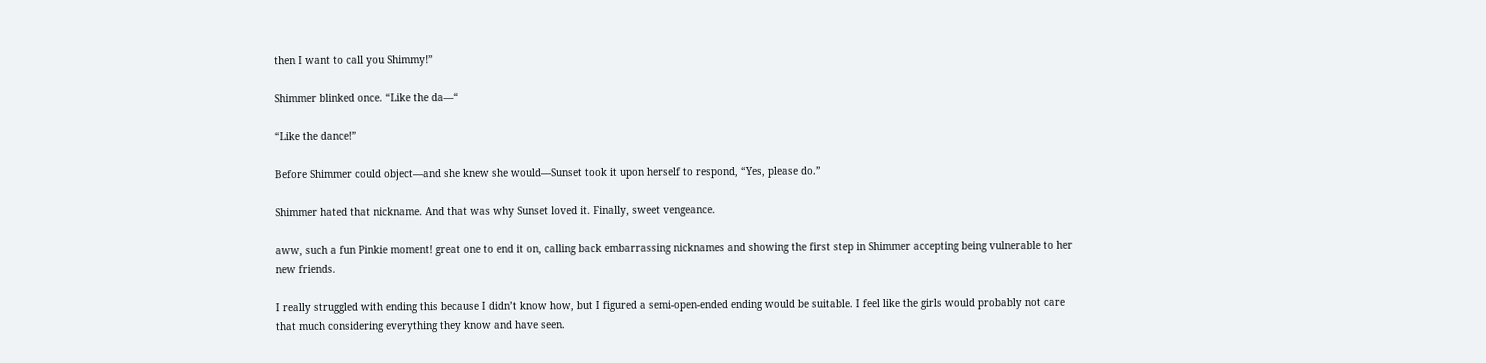then I want to call you Shimmy!”

Shimmer blinked once. “Like the da—“

“Like the dance!”

Before Shimmer could object—and she knew she would—Sunset took it upon herself to respond, “Yes, please do.”

Shimmer hated that nickname. And that was why Sunset loved it. Finally, sweet vengeance.

aww, such a fun Pinkie moment! great one to end it on, calling back embarrassing nicknames and showing the first step in Shimmer accepting being vulnerable to her new friends.

I really struggled with ending this because I didn’t know how, but I figured a semi-open-ended ending would be suitable. I feel like the girls would probably not care that much considering everything they know and have seen.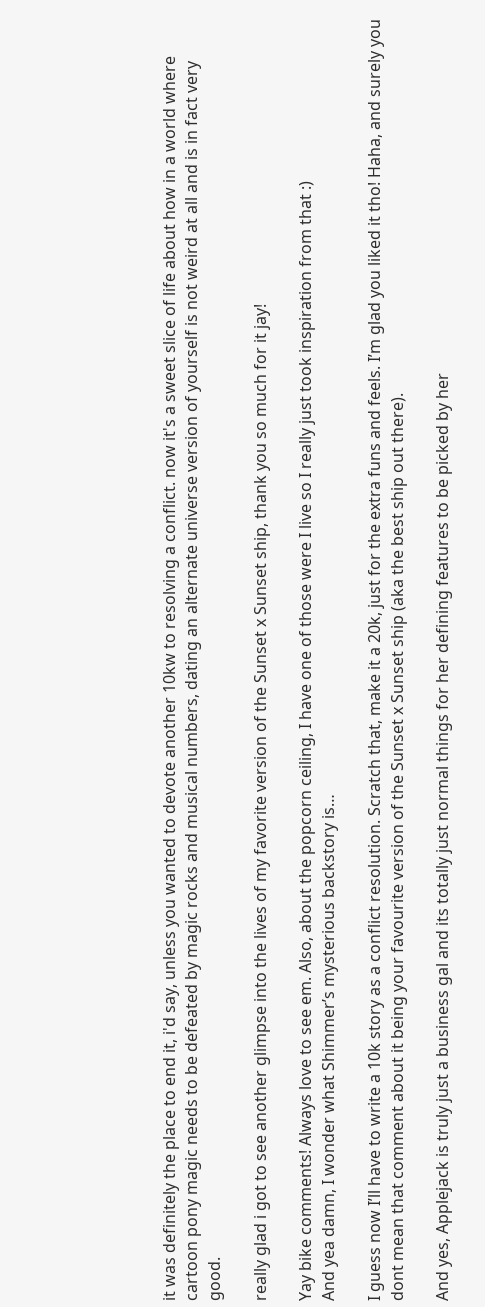it was definitely the place to end it, i'd say, unless you wanted to devote another 10kw to resolving a conflict. now it's a sweet slice of life about how in a world where cartoon pony magic needs to be defeated by magic rocks and musical numbers, dating an alternate universe version of yourself is not weird at all and is in fact very good.

really glad i got to see another glimpse into the lives of my favorite version of the Sunset x Sunset ship, thank you so much for it jay!

Yay bike comments! Always love to see em. Also, about the popcorn ceiling, I have one of those were I live so I really just took inspiration from that :)
And yea damn, I wonder what Shimmer’s mysterious backstory is…

I guess now I’ll have to write a 10k story as a conflict resolution. Scratch that, make it a 20k, just for the extra funs and feels. I’m glad you liked it tho! Haha, and surely you dont mean that comment about it being your favourite version of the Sunset x Sunset ship (aka the best ship out there).

And yes, Applejack is truly just a business gal and its totally just normal things for her defining features to be picked by her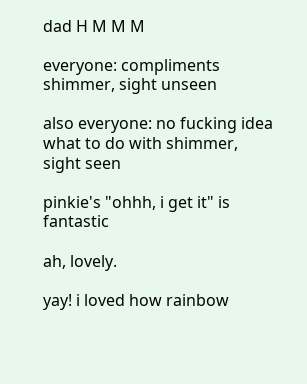dad H M M M

everyone: compliments shimmer, sight unseen

also everyone: no fucking idea what to do with shimmer, sight seen

pinkie's "ohhh, i get it" is fantastic

ah, lovely.

yay! i loved how rainbow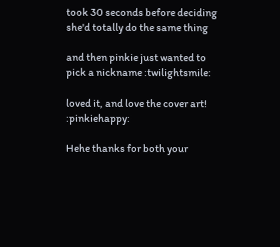took 30 seconds before deciding she'd totally do the same thing

and then pinkie just wanted to pick a nickname :twilightsmile:

loved it, and love the cover art! :pinkiehappy:

Hehe thanks for both your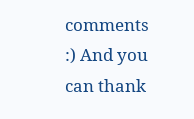comments :) And you can thank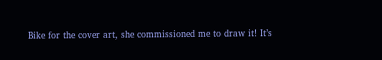Bike for the cover art, she commissioned me to draw it! It’s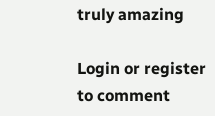truly amazing

Login or register to comment